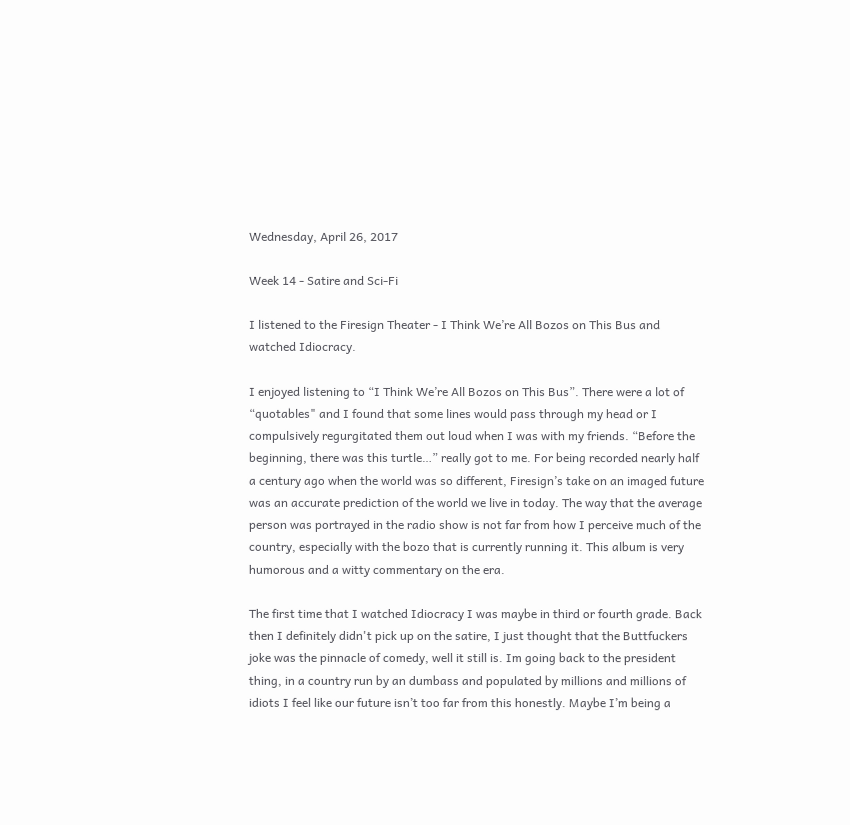Wednesday, April 26, 2017

Week 14 - Satire and Sci-Fi

I listened to the Firesign Theater - I Think We’re All Bozos on This Bus and watched Idiocracy.

I enjoyed listening to “I Think We’re All Bozos on This Bus”. There were a lot of “quotables" and I found that some lines would pass through my head or I compulsively regurgitated them out loud when I was with my friends. “Before the beginning, there was this turtle…” really got to me. For being recorded nearly half a century ago when the world was so different, Firesign’s take on an imaged future was an accurate prediction of the world we live in today. The way that the average person was portrayed in the radio show is not far from how I perceive much of the country, especially with the bozo that is currently running it. This album is very humorous and a witty commentary on the era.

The first time that I watched Idiocracy I was maybe in third or fourth grade. Back then I definitely didn't pick up on the satire, I just thought that the Buttfuckers joke was the pinnacle of comedy, well it still is. Im going back to the president thing, in a country run by an dumbass and populated by millions and millions of idiots I feel like our future isn’t too far from this honestly. Maybe I’m being a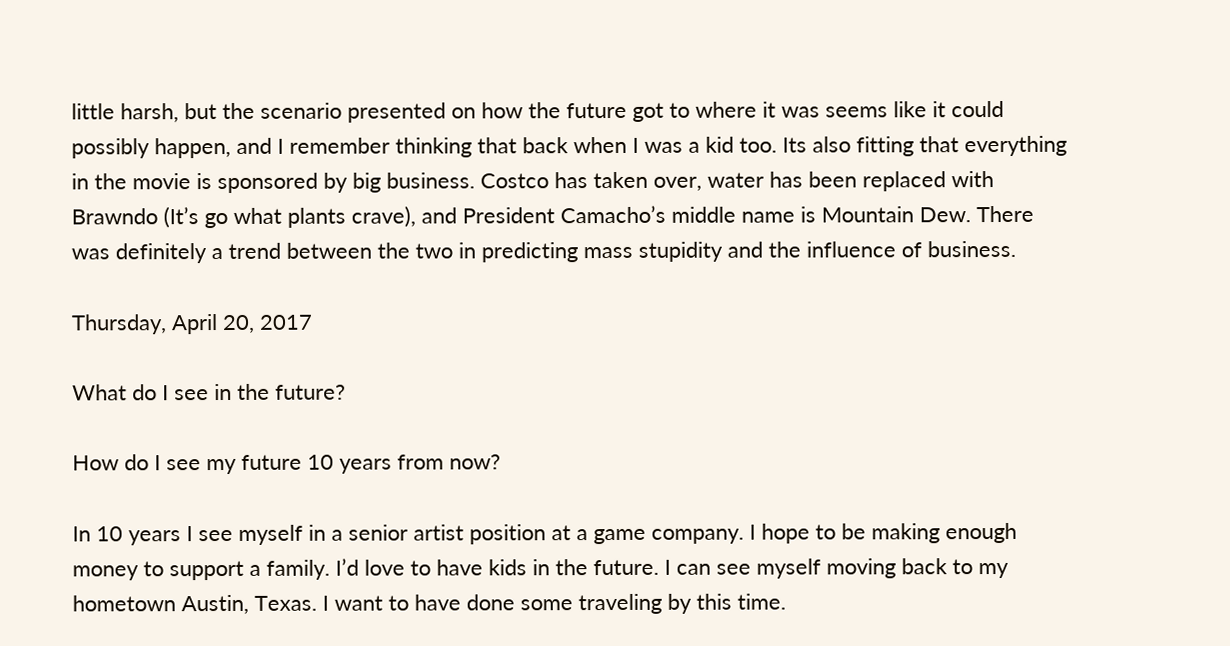little harsh, but the scenario presented on how the future got to where it was seems like it could possibly happen, and I remember thinking that back when I was a kid too. Its also fitting that everything in the movie is sponsored by big business. Costco has taken over, water has been replaced with Brawndo (It’s go what plants crave), and President Camacho’s middle name is Mountain Dew. There was definitely a trend between the two in predicting mass stupidity and the influence of business.

Thursday, April 20, 2017

What do I see in the future?

How do I see my future 10 years from now?

In 10 years I see myself in a senior artist position at a game company. I hope to be making enough money to support a family. I’d love to have kids in the future. I can see myself moving back to my hometown Austin, Texas. I want to have done some traveling by this time.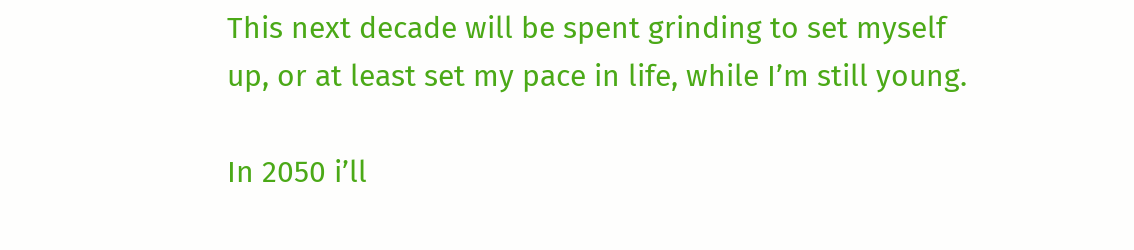This next decade will be spent grinding to set myself up, or at least set my pace in life, while I’m still young.

In 2050 i’ll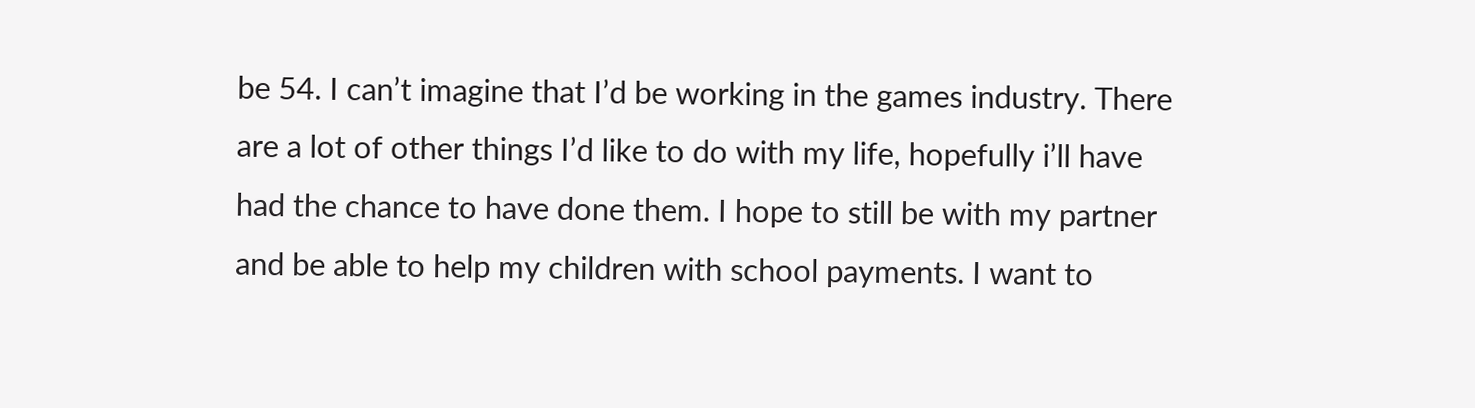be 54. I can’t imagine that I’d be working in the games industry. There are a lot of other things I’d like to do with my life, hopefully i’ll have had the chance to have done them. I hope to still be with my partner and be able to help my children with school payments. I want to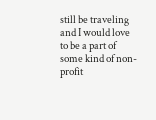still be traveling and I would love to be a part of some kind of non-profit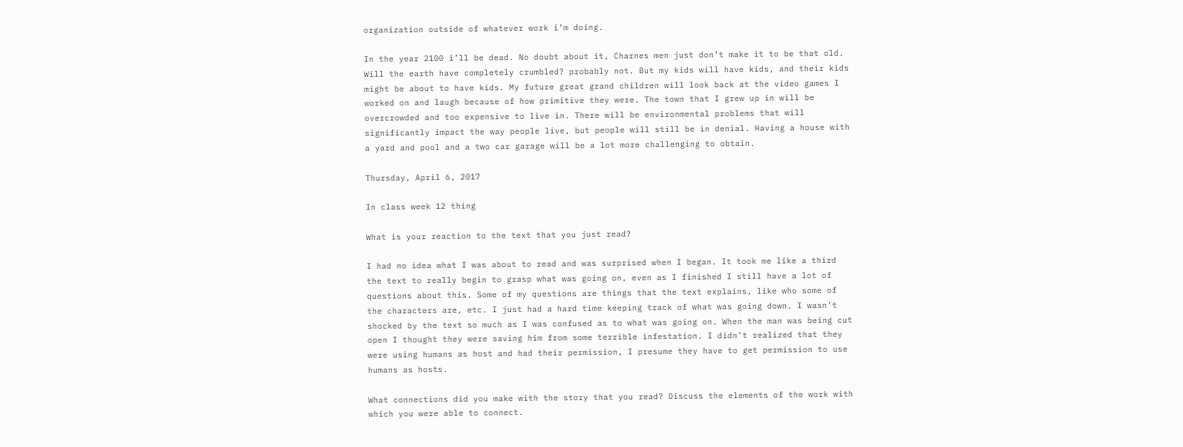organization outside of whatever work i’m doing.

In the year 2100 i’ll be dead. No doubt about it, Charnes men just don’t make it to be that old. Will the earth have completely crumbled? probably not. But my kids will have kids, and their kids might be about to have kids. My future great grand children will look back at the video games I worked on and laugh because of how primitive they were. The town that I grew up in will be overcrowded and too expensive to live in. There will be environmental problems that will significantly impact the way people live, but people will still be in denial. Having a house with a yard and pool and a two car garage will be a lot more challenging to obtain.

Thursday, April 6, 2017

In class week 12 thing

What is your reaction to the text that you just read?

I had no idea what I was about to read and was surprised when I began. It took me like a third the text to really begin to grasp what was going on, even as I finished I still have a lot of questions about this. Some of my questions are things that the text explains, like who some of the characters are, etc. I just had a hard time keeping track of what was going down. I wasn’t shocked by the text so much as I was confused as to what was going on. When the man was being cut open I thought they were saving him from some terrible infestation. I didn’t realized that they were using humans as host and had their permission, I presume they have to get permission to use humans as hosts.

What connections did you make with the story that you read? Discuss the elements of the work with which you were able to connect.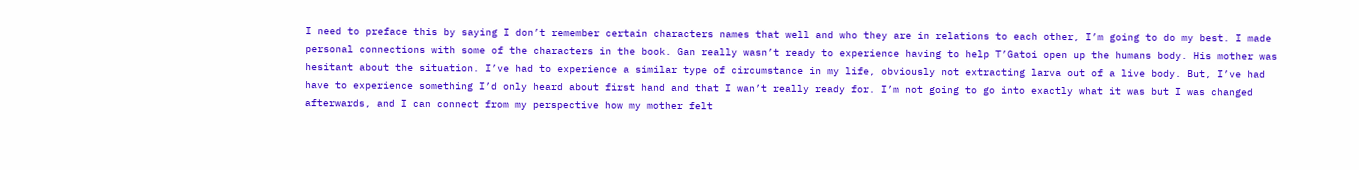I need to preface this by saying I don’t remember certain characters names that well and who they are in relations to each other, I’m going to do my best. I made personal connections with some of the characters in the book. Gan really wasn’t ready to experience having to help T’Gatoi open up the humans body. His mother was hesitant about the situation. I’ve had to experience a similar type of circumstance in my life, obviously not extracting larva out of a live body. But, I’ve had have to experience something I’d only heard about first hand and that I wan’t really ready for. I’m not going to go into exactly what it was but I was changed afterwards, and I can connect from my perspective how my mother felt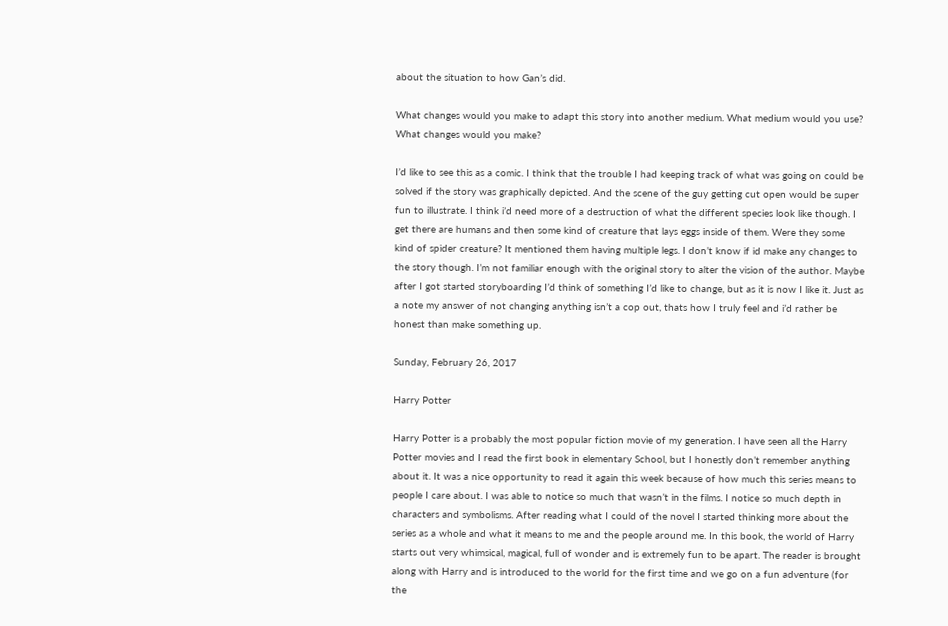about the situation to how Gan’s did.

What changes would you make to adapt this story into another medium. What medium would you use? What changes would you make?

I’d like to see this as a comic. I think that the trouble I had keeping track of what was going on could be solved if the story was graphically depicted. And the scene of the guy getting cut open would be super fun to illustrate. I think i’d need more of a destruction of what the different species look like though. I get there are humans and then some kind of creature that lays eggs inside of them. Were they some kind of spider creature? It mentioned them having multiple legs. I don’t know if id make any changes to the story though. I’m not familiar enough with the original story to alter the vision of the author. Maybe after I got started storyboarding I’d think of something I’d like to change, but as it is now I like it. Just as a note my answer of not changing anything isn’t a cop out, thats how I truly feel and i’d rather be honest than make something up.

Sunday, February 26, 2017

Harry Potter

Harry Potter is a probably the most popular fiction movie of my generation. I have seen all the Harry Potter movies and I read the first book in elementary School, but I honestly don’t remember anything about it. It was a nice opportunity to read it again this week because of how much this series means to people I care about. I was able to notice so much that wasn’t in the films. I notice so much depth in characters and symbolisms. After reading what I could of the novel I started thinking more about the series as a whole and what it means to me and the people around me. In this book, the world of Harry starts out very whimsical, magical, full of wonder and is extremely fun to be apart. The reader is brought along with Harry and is introduced to the world for the first time and we go on a fun adventure (for the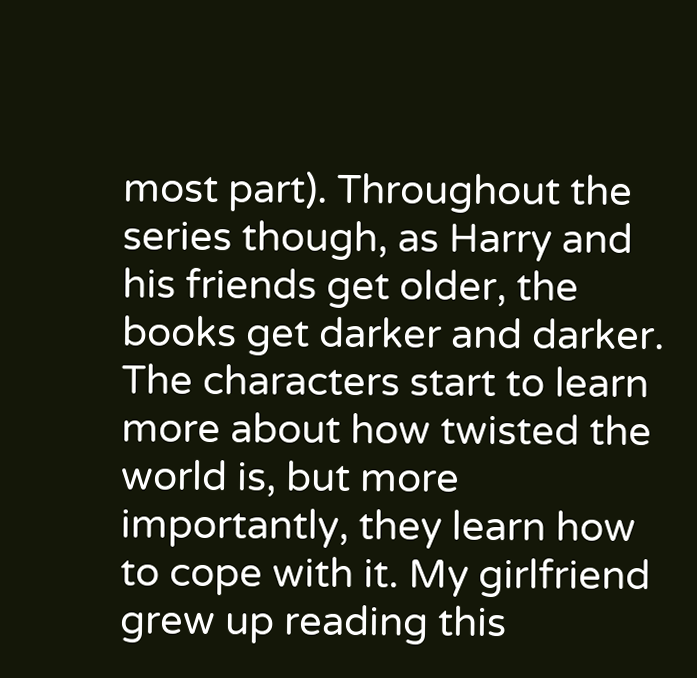most part). Throughout the series though, as Harry and his friends get older, the books get darker and darker. The characters start to learn more about how twisted the world is, but more importantly, they learn how to cope with it. My girlfriend grew up reading this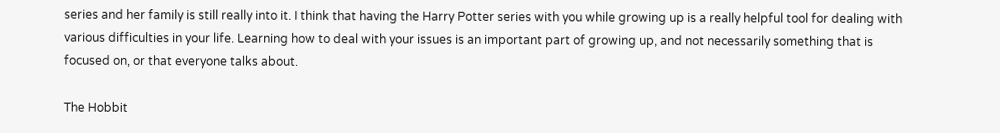series and her family is still really into it. I think that having the Harry Potter series with you while growing up is a really helpful tool for dealing with various difficulties in your life. Learning how to deal with your issues is an important part of growing up, and not necessarily something that is focused on, or that everyone talks about.

The Hobbit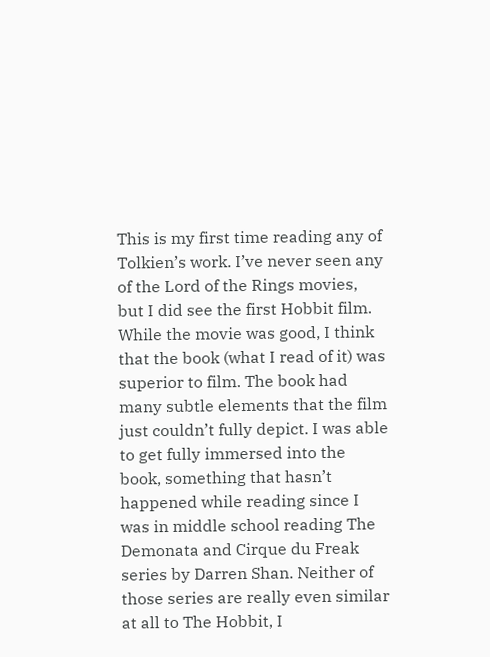This is my first time reading any of Tolkien’s work. I’ve never seen any of the Lord of the Rings movies, but I did see the first Hobbit film. While the movie was good, I think that the book (what I read of it) was superior to film. The book had many subtle elements that the film just couldn’t fully depict. I was able to get fully immersed into the book, something that hasn’t happened while reading since I was in middle school reading The Demonata and Cirque du Freak series by Darren Shan. Neither of those series are really even similar at all to The Hobbit, I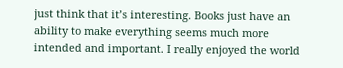just think that it’s interesting. Books just have an ability to make everything seems much more intended and important. I really enjoyed the world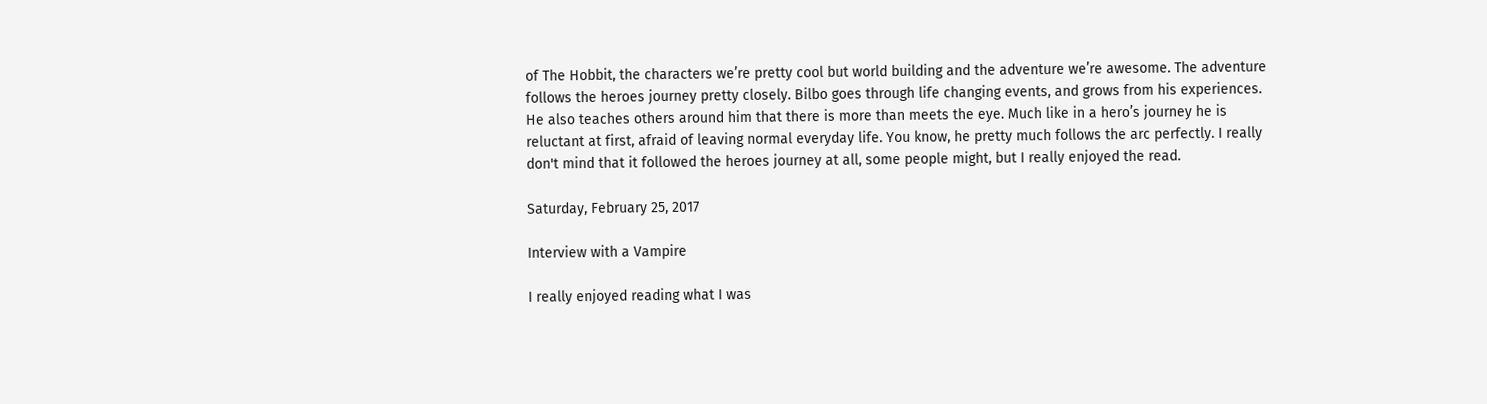of The Hobbit, the characters we’re pretty cool but world building and the adventure we’re awesome. The adventure follows the heroes journey pretty closely. Bilbo goes through life changing events, and grows from his experiences. He also teaches others around him that there is more than meets the eye. Much like in a hero’s journey he is reluctant at first, afraid of leaving normal everyday life. You know, he pretty much follows the arc perfectly. I really don't mind that it followed the heroes journey at all, some people might, but I really enjoyed the read.

Saturday, February 25, 2017

Interview with a Vampire

I really enjoyed reading what I was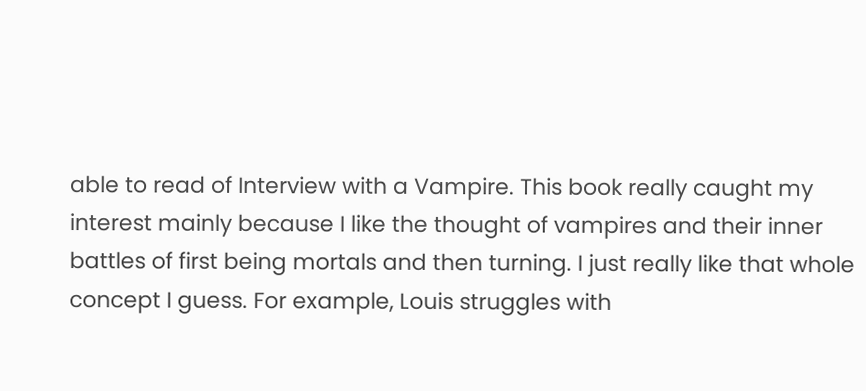able to read of Interview with a Vampire. This book really caught my interest mainly because I like the thought of vampires and their inner battles of first being mortals and then turning. I just really like that whole concept I guess. For example, Louis struggles with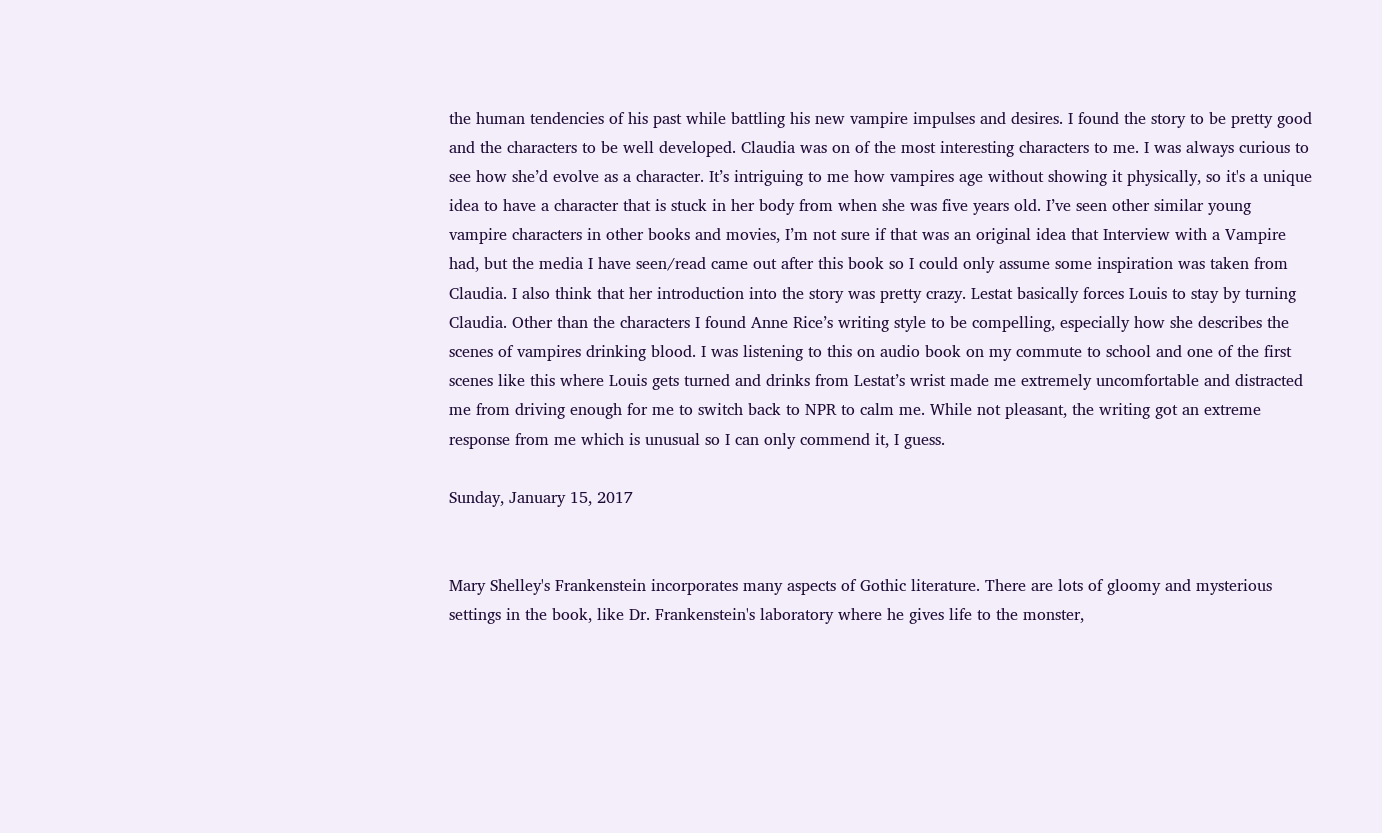the human tendencies of his past while battling his new vampire impulses and desires. I found the story to be pretty good and the characters to be well developed. Claudia was on of the most interesting characters to me. I was always curious to see how she’d evolve as a character. It’s intriguing to me how vampires age without showing it physically, so it's a unique idea to have a character that is stuck in her body from when she was five years old. I’ve seen other similar young vampire characters in other books and movies, I’m not sure if that was an original idea that Interview with a Vampire had, but the media I have seen/read came out after this book so I could only assume some inspiration was taken from Claudia. I also think that her introduction into the story was pretty crazy. Lestat basically forces Louis to stay by turning Claudia. Other than the characters I found Anne Rice’s writing style to be compelling, especially how she describes the scenes of vampires drinking blood. I was listening to this on audio book on my commute to school and one of the first scenes like this where Louis gets turned and drinks from Lestat’s wrist made me extremely uncomfortable and distracted me from driving enough for me to switch back to NPR to calm me. While not pleasant, the writing got an extreme response from me which is unusual so I can only commend it, I guess.

Sunday, January 15, 2017


Mary Shelley's Frankenstein incorporates many aspects of Gothic literature. There are lots of gloomy and mysterious settings in the book, like Dr. Frankenstein's laboratory where he gives life to the monster,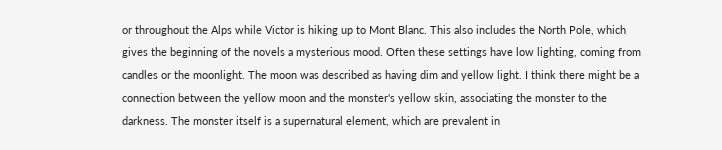or throughout the Alps while Victor is hiking up to Mont Blanc. This also includes the North Pole, which gives the beginning of the novels a mysterious mood. Often these settings have low lighting, coming from candles or the moonlight. The moon was described as having dim and yellow light. I think there might be a connection between the yellow moon and the monster's yellow skin, associating the monster to the darkness. The monster itself is a supernatural element, which are prevalent in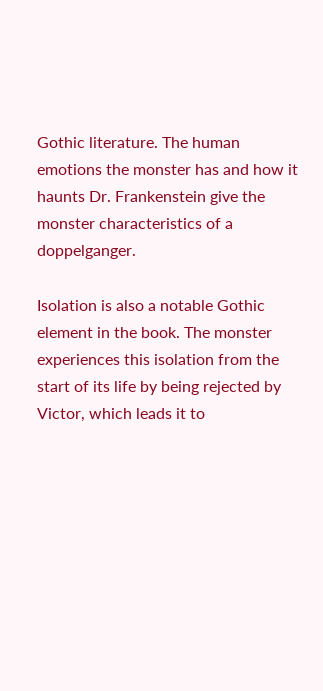Gothic literature. The human emotions the monster has and how it haunts Dr. Frankenstein give the monster characteristics of a doppelganger.

Isolation is also a notable Gothic element in the book. The monster experiences this isolation from the start of its life by being rejected by Victor, which leads it to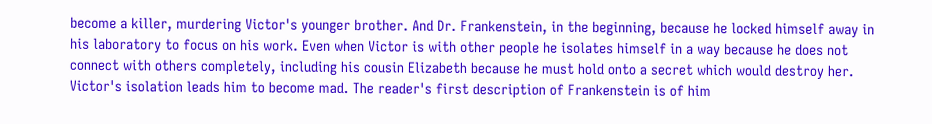become a killer, murdering Victor's younger brother. And Dr. Frankenstein, in the beginning, because he locked himself away in his laboratory to focus on his work. Even when Victor is with other people he isolates himself in a way because he does not connect with others completely, including his cousin Elizabeth because he must hold onto a secret which would destroy her. Victor's isolation leads him to become mad. The reader's first description of Frankenstein is of him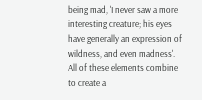being mad, 'I never saw a more interesting creature; his eyes have generally an expression of wildness, and even madness'. All of these elements combine to create a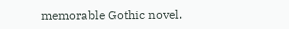memorable Gothic novel.